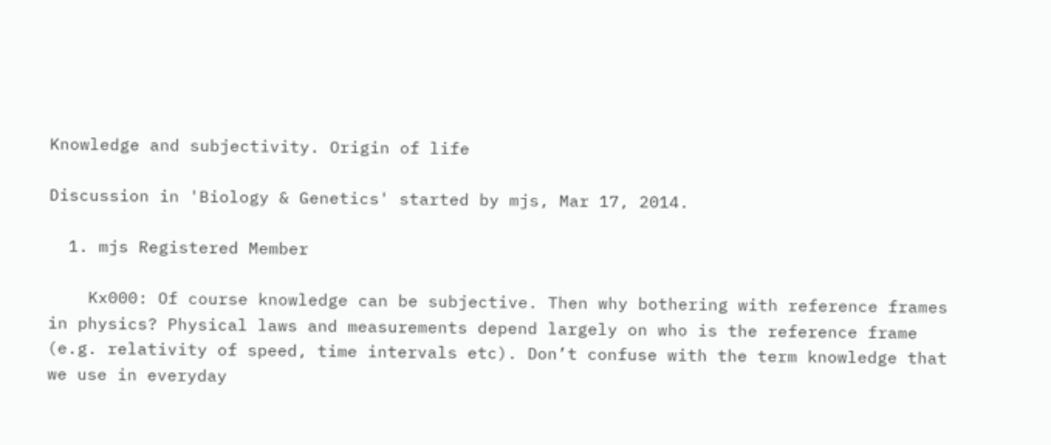Knowledge and subjectivity. Origin of life

Discussion in 'Biology & Genetics' started by mjs, Mar 17, 2014.

  1. mjs Registered Member

    Kx000: Of course knowledge can be subjective. Then why bothering with reference frames in physics? Physical laws and measurements depend largely on who is the reference frame (e.g. relativity of speed, time intervals etc). Don’t confuse with the term knowledge that we use in everyday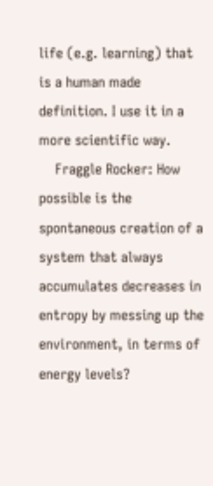life (e.g. learning) that is a human made definition. I use it in a more scientific way.
    Fraggle Rocker: How possible is the spontaneous creation of a system that always accumulates decreases in entropy by messing up the environment, in terms of energy levels?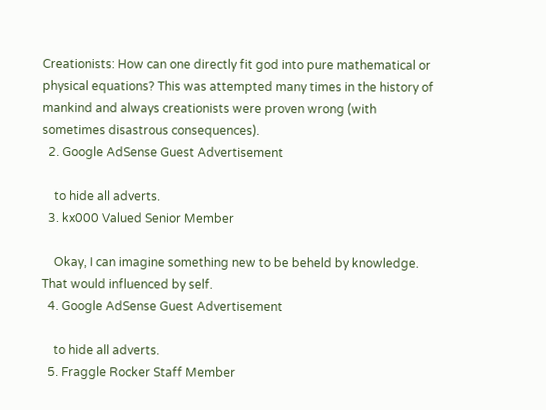Creationists: How can one directly fit god into pure mathematical or physical equations? This was attempted many times in the history of mankind and always creationists were proven wrong (with sometimes disastrous consequences).
  2. Google AdSense Guest Advertisement

    to hide all adverts.
  3. kx000 Valued Senior Member

    Okay, I can imagine something new to be beheld by knowledge. That would influenced by self.
  4. Google AdSense Guest Advertisement

    to hide all adverts.
  5. Fraggle Rocker Staff Member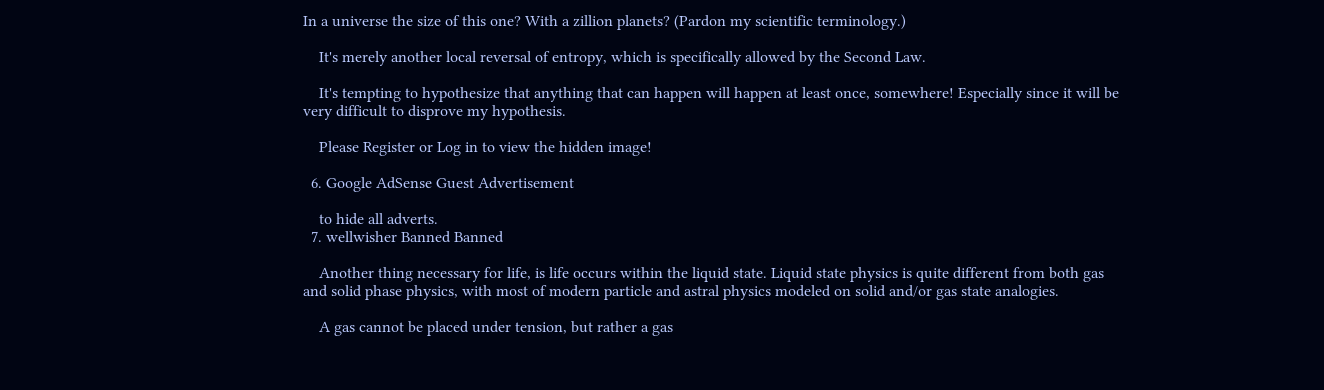In a universe the size of this one? With a zillion planets? (Pardon my scientific terminology.)

    It's merely another local reversal of entropy, which is specifically allowed by the Second Law.

    It's tempting to hypothesize that anything that can happen will happen at least once, somewhere! Especially since it will be very difficult to disprove my hypothesis.

    Please Register or Log in to view the hidden image!

  6. Google AdSense Guest Advertisement

    to hide all adverts.
  7. wellwisher Banned Banned

    Another thing necessary for life, is life occurs within the liquid state. Liquid state physics is quite different from both gas and solid phase physics, with most of modern particle and astral physics modeled on solid and/or gas state analogies.

    A gas cannot be placed under tension, but rather a gas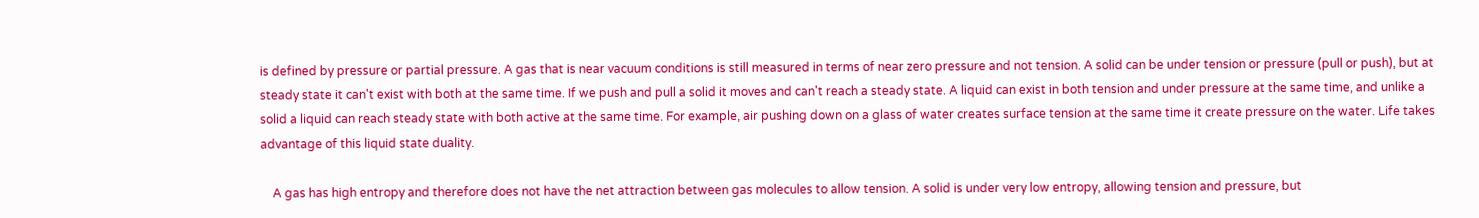is defined by pressure or partial pressure. A gas that is near vacuum conditions is still measured in terms of near zero pressure and not tension. A solid can be under tension or pressure (pull or push), but at steady state it can't exist with both at the same time. If we push and pull a solid it moves and can't reach a steady state. A liquid can exist in both tension and under pressure at the same time, and unlike a solid a liquid can reach steady state with both active at the same time. For example, air pushing down on a glass of water creates surface tension at the same time it create pressure on the water. Life takes advantage of this liquid state duality.

    A gas has high entropy and therefore does not have the net attraction between gas molecules to allow tension. A solid is under very low entropy, allowing tension and pressure, but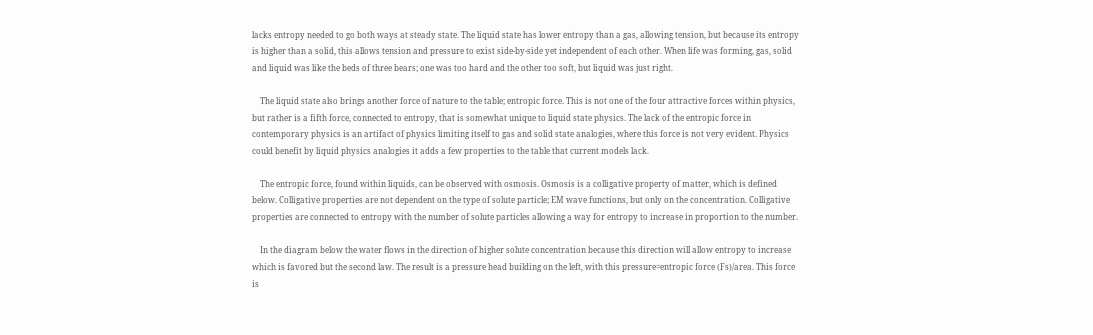lacks entropy needed to go both ways at steady state. The liquid state has lower entropy than a gas, allowing tension, but because its entropy is higher than a solid, this allows tension and pressure to exist side-by-side yet independent of each other. When life was forming, gas, solid and liquid was like the beds of three bears; one was too hard and the other too soft, but liquid was just right.

    The liquid state also brings another force of nature to the table; entropic force. This is not one of the four attractive forces within physics, but rather is a fifth force, connected to entropy, that is somewhat unique to liquid state physics. The lack of the entropic force in contemporary physics is an artifact of physics limiting itself to gas and solid state analogies, where this force is not very evident. Physics could benefit by liquid physics analogies it adds a few properties to the table that current models lack.

    The entropic force, found within liquids, can be observed with osmosis. Osmosis is a colligative property of matter, which is defined below. Colligative properties are not dependent on the type of solute particle; EM wave functions, but only on the concentration. Colligative properties are connected to entropy with the number of solute particles allowing a way for entropy to increase in proportion to the number.

    In the diagram below the water flows in the direction of higher solute concentration because this direction will allow entropy to increase which is favored but the second law. The result is a pressure head building on the left, with this pressure=entropic force (Fs)/area. This force is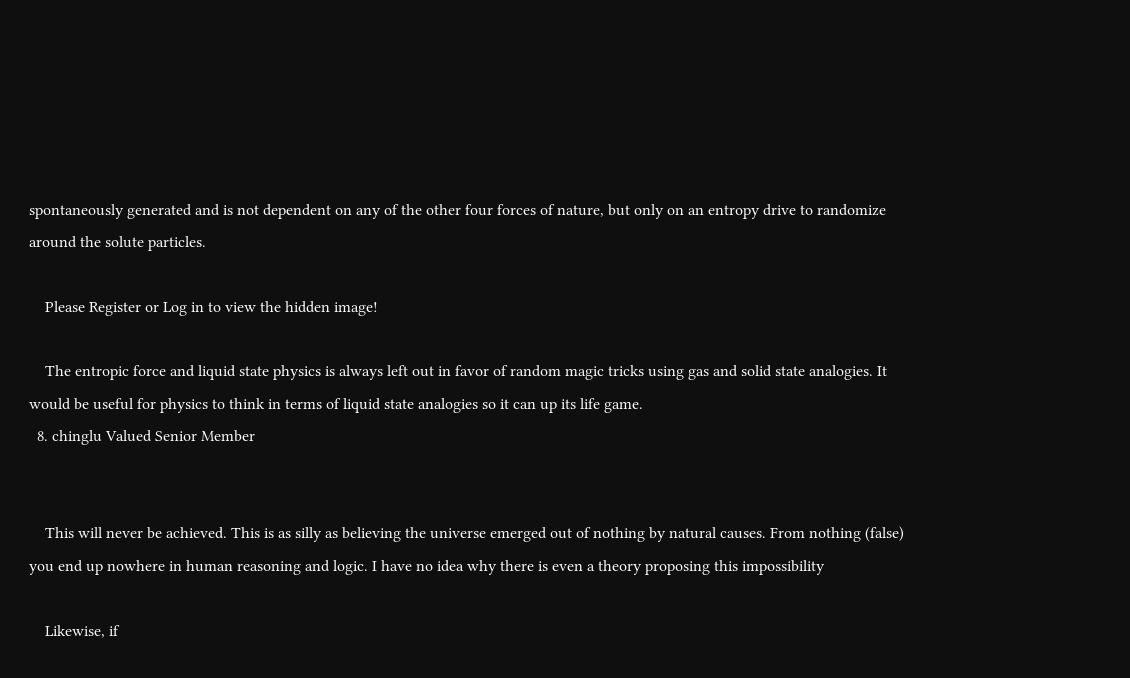spontaneously generated and is not dependent on any of the other four forces of nature, but only on an entropy drive to randomize around the solute particles.

    Please Register or Log in to view the hidden image!

    The entropic force and liquid state physics is always left out in favor of random magic tricks using gas and solid state analogies. It would be useful for physics to think in terms of liquid state analogies so it can up its life game.
  8. chinglu Valued Senior Member


    This will never be achieved. This is as silly as believing the universe emerged out of nothing by natural causes. From nothing (false) you end up nowhere in human reasoning and logic. I have no idea why there is even a theory proposing this impossibility

    Likewise, if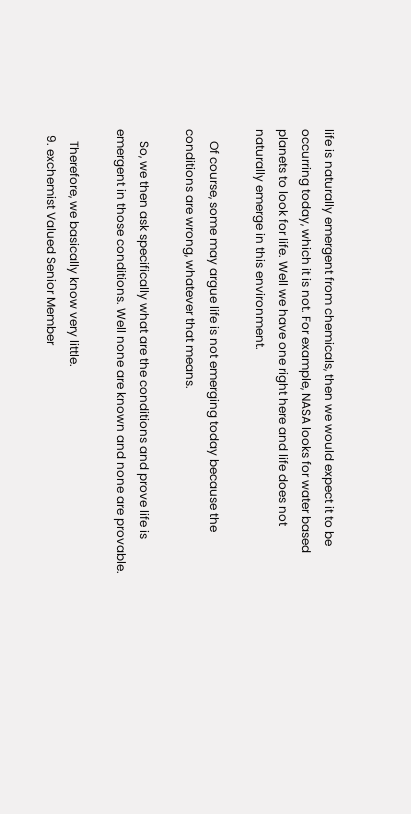life is naturally emergent from chemicals, then we would expect it to be occurring today, which it is not. For example, NASA looks for water based planets to look for life. Well we have one right here and life does not naturally emerge in this environment.

    Of course, some may argue life is not emerging today because the conditions are wrong, whatever that means.

    So, we then ask specifically what are the conditions and prove life is emergent in those conditions. Well none are known and none are provable.

    Therefore, we basically know very little.
  9. exchemist Valued Senior Member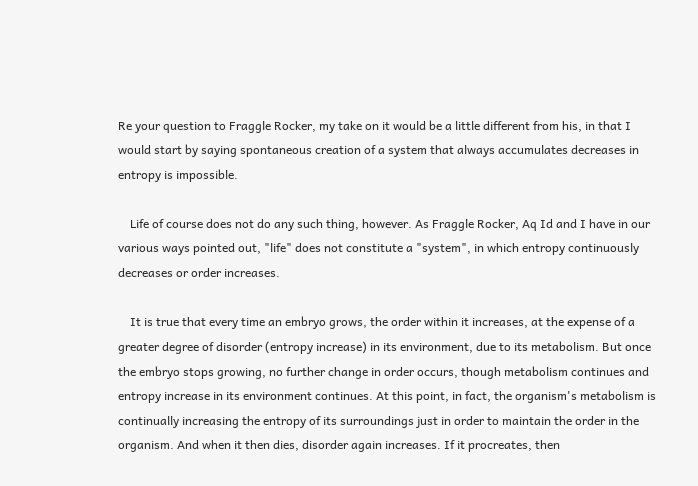Re your question to Fraggle Rocker, my take on it would be a little different from his, in that I would start by saying spontaneous creation of a system that always accumulates decreases in entropy is impossible.

    Life of course does not do any such thing, however. As Fraggle Rocker, Aq Id and I have in our various ways pointed out, "life" does not constitute a "system", in which entropy continuously decreases or order increases.

    It is true that every time an embryo grows, the order within it increases, at the expense of a greater degree of disorder (entropy increase) in its environment, due to its metabolism. But once the embryo stops growing, no further change in order occurs, though metabolism continues and entropy increase in its environment continues. At this point, in fact, the organism's metabolism is continually increasing the entropy of its surroundings just in order to maintain the order in the organism. And when it then dies, disorder again increases. If it procreates, then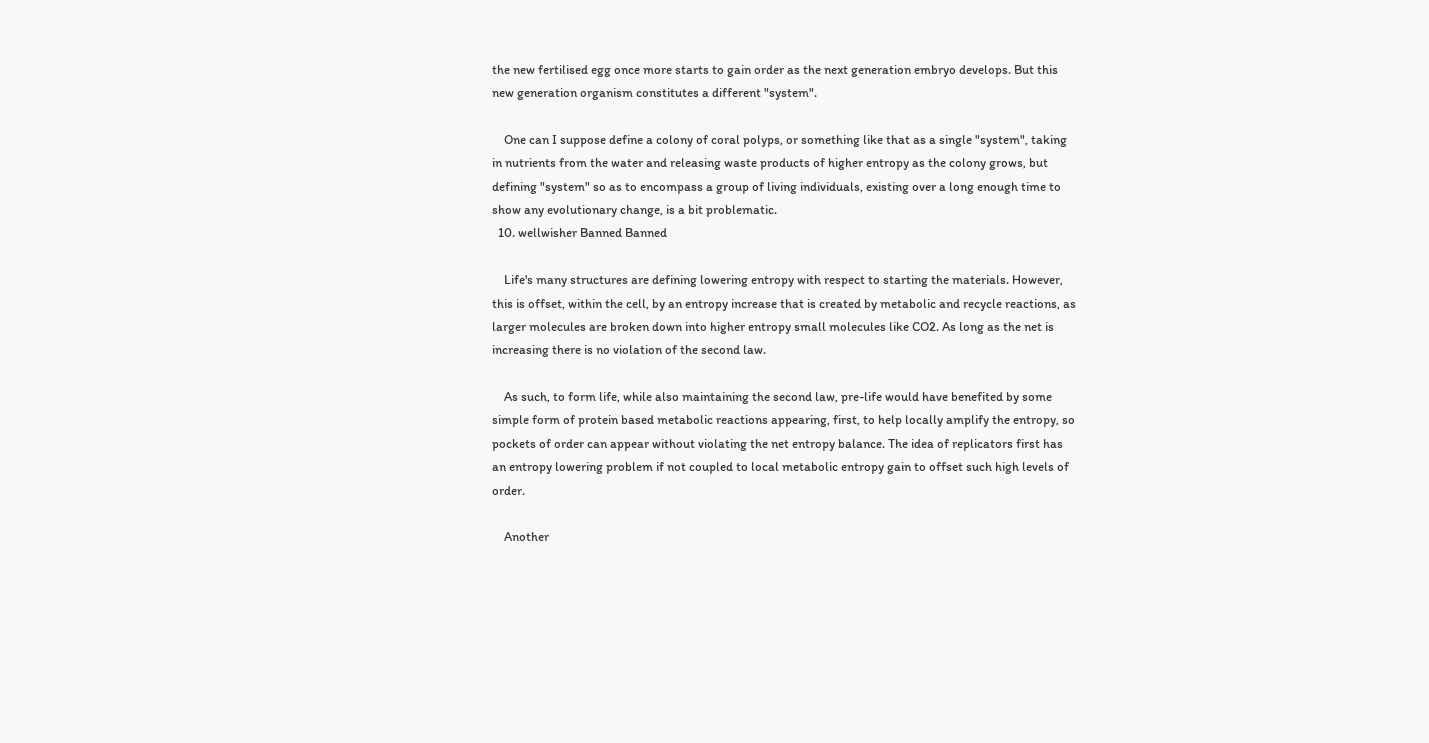the new fertilised egg once more starts to gain order as the next generation embryo develops. But this new generation organism constitutes a different "system".

    One can I suppose define a colony of coral polyps, or something like that as a single "system", taking in nutrients from the water and releasing waste products of higher entropy as the colony grows, but defining "system" so as to encompass a group of living individuals, existing over a long enough time to show any evolutionary change, is a bit problematic.
  10. wellwisher Banned Banned

    Life's many structures are defining lowering entropy with respect to starting the materials. However, this is offset, within the cell, by an entropy increase that is created by metabolic and recycle reactions, as larger molecules are broken down into higher entropy small molecules like CO2. As long as the net is increasing there is no violation of the second law.

    As such, to form life, while also maintaining the second law, pre-life would have benefited by some simple form of protein based metabolic reactions appearing, first, to help locally amplify the entropy, so pockets of order can appear without violating the net entropy balance. The idea of replicators first has an entropy lowering problem if not coupled to local metabolic entropy gain to offset such high levels of order.

    Another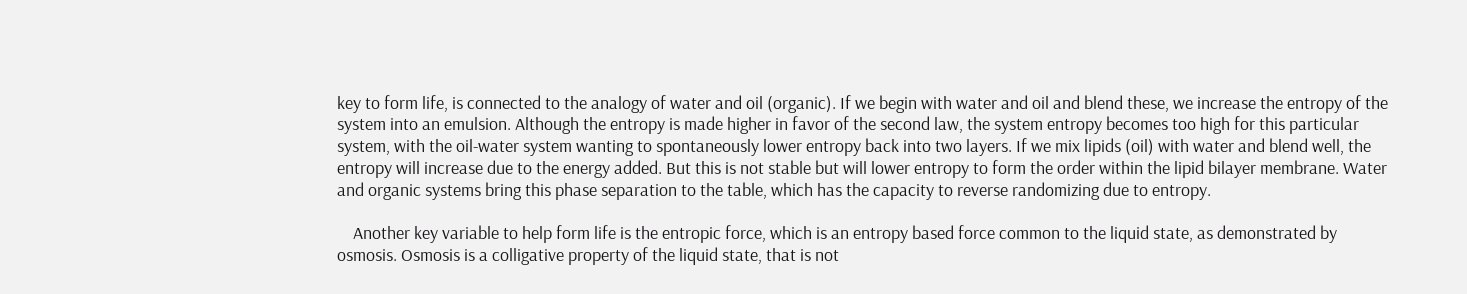key to form life, is connected to the analogy of water and oil (organic). If we begin with water and oil and blend these, we increase the entropy of the system into an emulsion. Although the entropy is made higher in favor of the second law, the system entropy becomes too high for this particular system, with the oil-water system wanting to spontaneously lower entropy back into two layers. If we mix lipids (oil) with water and blend well, the entropy will increase due to the energy added. But this is not stable but will lower entropy to form the order within the lipid bilayer membrane. Water and organic systems bring this phase separation to the table, which has the capacity to reverse randomizing due to entropy.

    Another key variable to help form life is the entropic force, which is an entropy based force common to the liquid state, as demonstrated by osmosis. Osmosis is a colligative property of the liquid state, that is not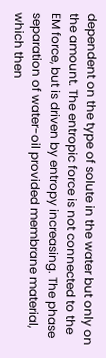dependent on the type of solute in the water but only on the amount. The entropic force is not connected to the EM force, but is driven by entropy increasing. The phase separation of water-oil provided membrane material, which then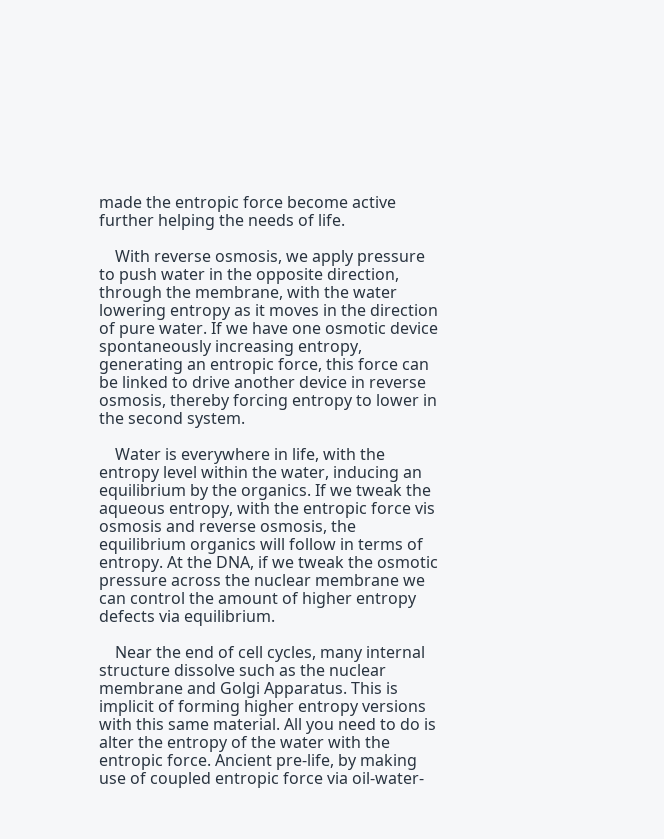made the entropic force become active further helping the needs of life.

    With reverse osmosis, we apply pressure to push water in the opposite direction, through the membrane, with the water lowering entropy as it moves in the direction of pure water. If we have one osmotic device spontaneously increasing entropy, generating an entropic force, this force can be linked to drive another device in reverse osmosis, thereby forcing entropy to lower in the second system.

    Water is everywhere in life, with the entropy level within the water, inducing an equilibrium by the organics. If we tweak the aqueous entropy, with the entropic force vis osmosis and reverse osmosis, the equilibrium organics will follow in terms of entropy. At the DNA, if we tweak the osmotic pressure across the nuclear membrane we can control the amount of higher entropy defects via equilibrium.

    Near the end of cell cycles, many internal structure dissolve such as the nuclear membrane and Golgi Apparatus. This is implicit of forming higher entropy versions with this same material. All you need to do is alter the entropy of the water with the entropic force. Ancient pre-life, by making use of coupled entropic force via oil-water-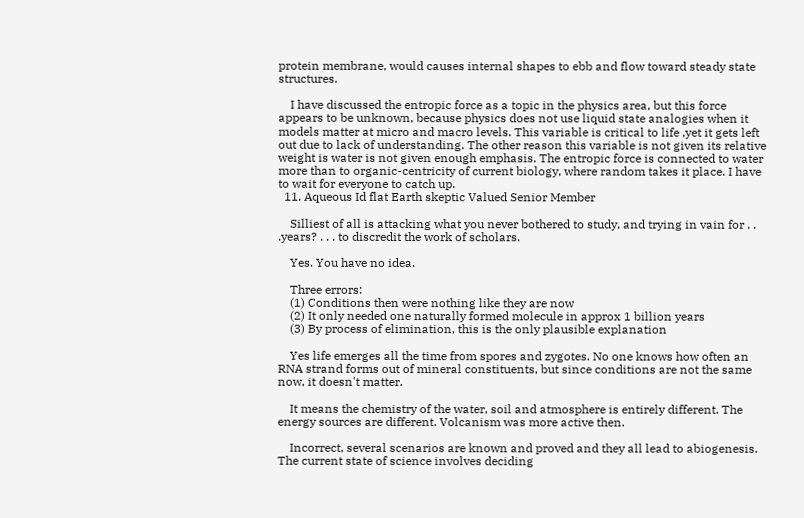protein membrane, would causes internal shapes to ebb and flow toward steady state structures.

    I have discussed the entropic force as a topic in the physics area, but this force appears to be unknown, because physics does not use liquid state analogies when it models matter at micro and macro levels. This variable is critical to life ,yet it gets left out due to lack of understanding. The other reason this variable is not given its relative weight is water is not given enough emphasis. The entropic force is connected to water more than to organic-centricity of current biology, where random takes it place. I have to wait for everyone to catch up.
  11. Aqueous Id flat Earth skeptic Valued Senior Member

    Silliest of all is attacking what you never bothered to study, and trying in vain for . . .years? . . . to discredit the work of scholars.

    Yes. You have no idea.

    Three errors:
    (1) Conditions then were nothing like they are now
    (2) It only needed one naturally formed molecule in approx 1 billion years
    (3) By process of elimination, this is the only plausible explanation

    Yes life emerges all the time from spores and zygotes. No one knows how often an RNA strand forms out of mineral constituents, but since conditions are not the same now, it doesn't matter.

    It means the chemistry of the water, soil and atmosphere is entirely different. The energy sources are different. Volcanism was more active then.

    Incorrect, several scenarios are known and proved and they all lead to abiogenesis. The current state of science involves deciding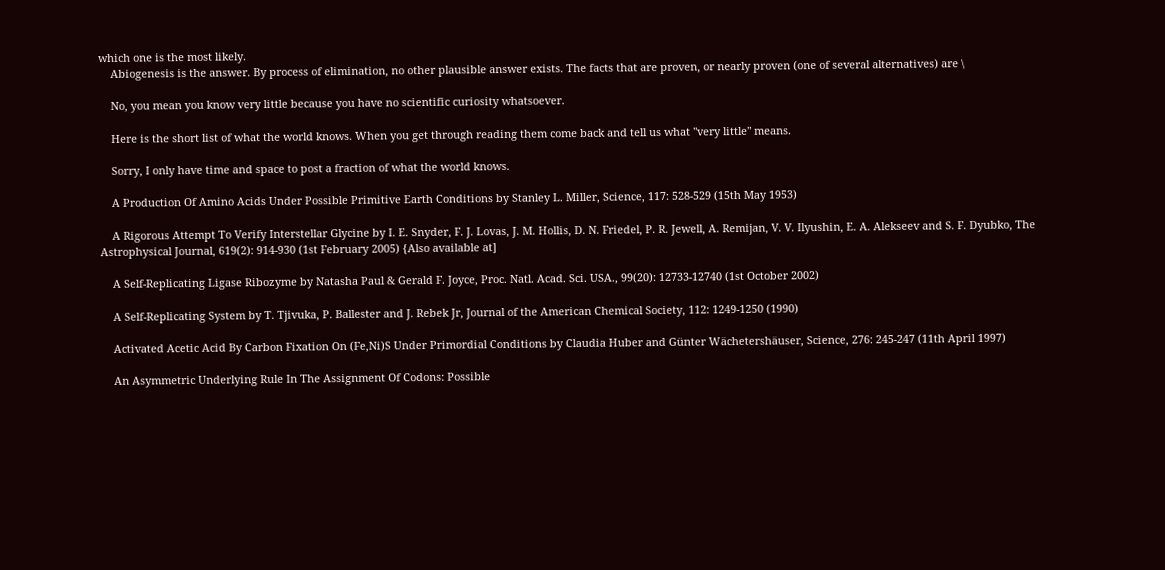which one is the most likely.
    Abiogenesis is the answer. By process of elimination, no other plausible answer exists. The facts that are proven, or nearly proven (one of several alternatives) are \

    No, you mean you know very little because you have no scientific curiosity whatsoever.

    Here is the short list of what the world knows. When you get through reading them come back and tell us what "very little" means.

    Sorry, I only have time and space to post a fraction of what the world knows.

    A Production Of Amino Acids Under Possible Primitive Earth Conditions by Stanley L. Miller, Science, 117: 528-529 (15th May 1953)

    A Rigorous Attempt To Verify Interstellar Glycine by I. E. Snyder, F. J. Lovas, J. M. Hollis, D. N. Friedel, P. R. Jewell, A. Remijan, V. V. Ilyushin, E. A. Alekseev and S. F. Dyubko, The Astrophysical Journal, 619(2): 914-930 (1st February 2005) {Also available at]

    A Self-Replicating Ligase Ribozyme by Natasha Paul & Gerald F. Joyce, Proc. Natl. Acad. Sci. USA., 99(20): 12733-12740 (1st October 2002)

    A Self-Replicating System by T. Tjivuka, P. Ballester and J. Rebek Jr, Journal of the American Chemical Society, 112: 1249-1250 (1990)

    Activated Acetic Acid By Carbon Fixation On (Fe,Ni)S Under Primordial Conditions by Claudia Huber and Günter Wächetershäuser, Science, 276: 245-247 (11th April 1997)

    An Asymmetric Underlying Rule In The Assignment Of Codons: Possible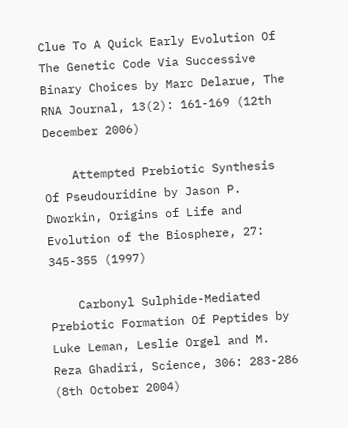Clue To A Quick Early Evolution Of The Genetic Code Via Successive Binary Choices by Marc Delarue, The RNA Journal, 13(2): 161-169 (12th December 2006)

    Attempted Prebiotic Synthesis Of Pseudouridine by Jason P. Dworkin, Origins of Life and Evolution of the Biosphere, 27: 345-355 (1997)

    Carbonyl Sulphide-Mediated Prebiotic Formation Of Peptides by Luke Leman, Leslie Orgel and M. Reza Ghadiri, Science, 306: 283-286 (8th October 2004)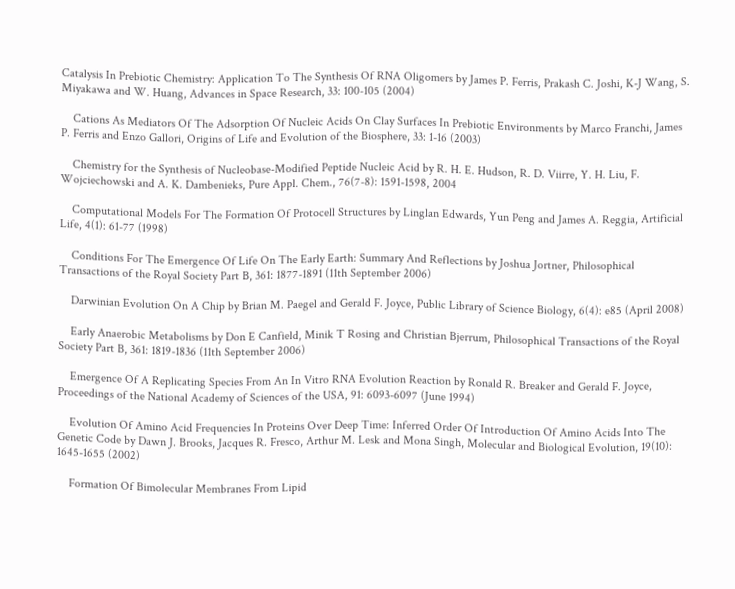Catalysis In Prebiotic Chemistry: Application To The Synthesis Of RNA Oligomers by James P. Ferris, Prakash C. Joshi, K-J Wang, S. Miyakawa and W. Huang, Advances in Space Research, 33: 100-105 (2004)

    Cations As Mediators Of The Adsorption Of Nucleic Acids On Clay Surfaces In Prebiotic Environments by Marco Franchi, James P. Ferris and Enzo Gallori, Origins of Life and Evolution of the Biosphere, 33: 1-16 (2003)

    Chemistry for the Synthesis of Nucleobase-Modified Peptide Nucleic Acid by R. H. E. Hudson, R. D. Viirre, Y. H. Liu, F. Wojciechowski and A. K. Dambenieks, Pure Appl. Chem., 76(7-8): 1591-1598, 2004

    Computational Models For The Formation Of Protocell Structures by Linglan Edwards, Yun Peng and James A. Reggia, Artificial Life, 4(1): 61-77 (1998)

    Conditions For The Emergence Of Life On The Early Earth: Summary And Reflections by Joshua Jortner, Philosophical Transactions of the Royal Society Part B, 361: 1877-1891 (11th September 2006)

    Darwinian Evolution On A Chip by Brian M. Paegel and Gerald F. Joyce, Public Library of Science Biology, 6(4): e85 (April 2008)

    Early Anaerobic Metabolisms by Don E Canfield, Minik T Rosing and Christian Bjerrum, Philosophical Transactions of the Royal Society Part B, 361: 1819-1836 (11th September 2006)

    Emergence Of A Replicating Species From An In Vitro RNA Evolution Reaction by Ronald R. Breaker and Gerald F. Joyce, Proceedings of the National Academy of Sciences of the USA, 91: 6093-6097 (June 1994)

    Evolution Of Amino Acid Frequencies In Proteins Over Deep Time: Inferred Order Of Introduction Of Amino Acids Into The Genetic Code by Dawn J. Brooks, Jacques R. Fresco, Arthur M. Lesk and Mona Singh, Molecular and Biological Evolution, 19(10): 1645-1655 (2002)

    Formation Of Bimolecular Membranes From Lipid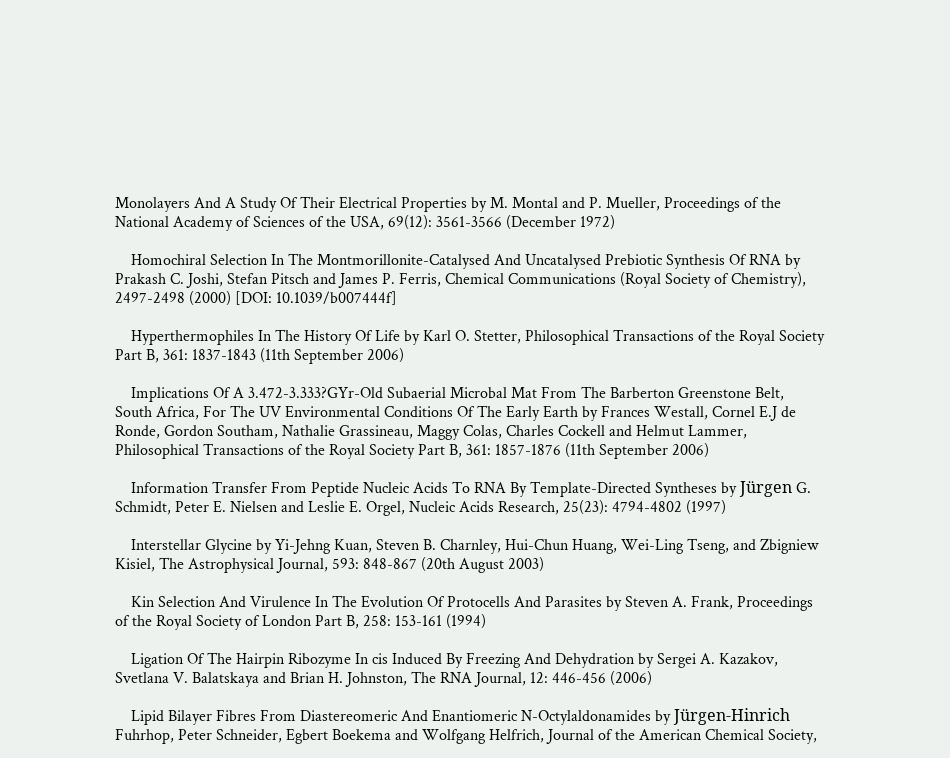Monolayers And A Study Of Their Electrical Properties by M. Montal and P. Mueller, Proceedings of the National Academy of Sciences of the USA, 69(12): 3561-3566 (December 1972)

    Homochiral Selection In The Montmorillonite-Catalysed And Uncatalysed Prebiotic Synthesis Of RNA by Prakash C. Joshi, Stefan Pitsch and James P. Ferris, Chemical Communications (Royal Society of Chemistry), 2497-2498 (2000) [DOI: 10.1039/b007444f]

    Hyperthermophiles In The History Of Life by Karl O. Stetter, Philosophical Transactions of the Royal Society Part B, 361: 1837-1843 (11th September 2006)

    Implications Of A 3.472-3.333?GYr-Old Subaerial Microbal Mat From The Barberton Greenstone Belt, South Africa, For The UV Environmental Conditions Of The Early Earth by Frances Westall, Cornel E.J de Ronde, Gordon Southam, Nathalie Grassineau, Maggy Colas, Charles Cockell and Helmut Lammer, Philosophical Transactions of the Royal Society Part B, 361: 1857-1876 (11th September 2006)

    Information Transfer From Peptide Nucleic Acids To RNA By Template-Directed Syntheses by Jürgen G. Schmidt, Peter E. Nielsen and Leslie E. Orgel, Nucleic Acids Research, 25(23): 4794-4802 (1997)

    Interstellar Glycine by Yi-Jehng Kuan, Steven B. Charnley, Hui-Chun Huang, Wei-Ling Tseng, and Zbigniew Kisiel, The Astrophysical Journal, 593: 848-867 (20th August 2003)

    Kin Selection And Virulence In The Evolution Of Protocells And Parasites by Steven A. Frank, Proceedings of the Royal Society of London Part B, 258: 153-161 (1994)

    Ligation Of The Hairpin Ribozyme In cis Induced By Freezing And Dehydration by Sergei A. Kazakov, Svetlana V. Balatskaya and Brian H. Johnston, The RNA Journal, 12: 446-456 (2006)

    Lipid Bilayer Fibres From Diastereomeric And Enantiomeric N-Octylaldonamides by Jürgen-Hinrich Fuhrhop, Peter Schneider, Egbert Boekema and Wolfgang Helfrich, Journal of the American Chemical Society,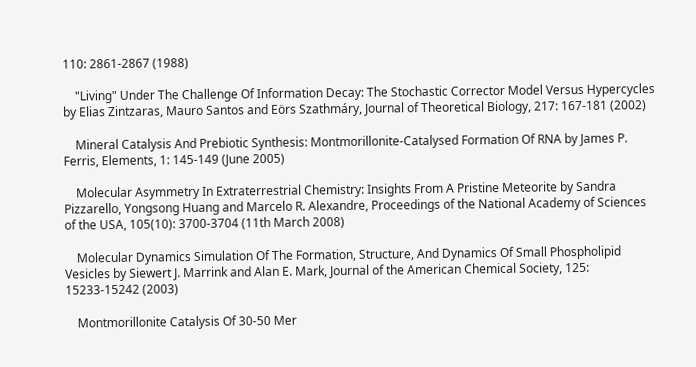110: 2861-2867 (1988)

    "Living" Under The Challenge Of Information Decay: The Stochastic Corrector Model Versus Hypercycles by Elias Zintzaras, Mauro Santos and Eörs Szathmáry, Journal of Theoretical Biology, 217: 167-181 (2002)

    Mineral Catalysis And Prebiotic Synthesis: Montmorillonite-Catalysed Formation Of RNA by James P. Ferris, Elements, 1: 145-149 (June 2005)

    Molecular Asymmetry In Extraterrestrial Chemistry: Insights From A Pristine Meteorite by Sandra Pizzarello, Yongsong Huang and Marcelo R. Alexandre, Proceedings of the National Academy of Sciences of the USA, 105(10): 3700-3704 (11th March 2008)

    Molecular Dynamics Simulation Of The Formation, Structure, And Dynamics Of Small Phospholipid Vesicles by Siewert J. Marrink and Alan E. Mark, Journal of the American Chemical Society, 125: 15233-15242 (2003)

    Montmorillonite Catalysis Of 30-50 Mer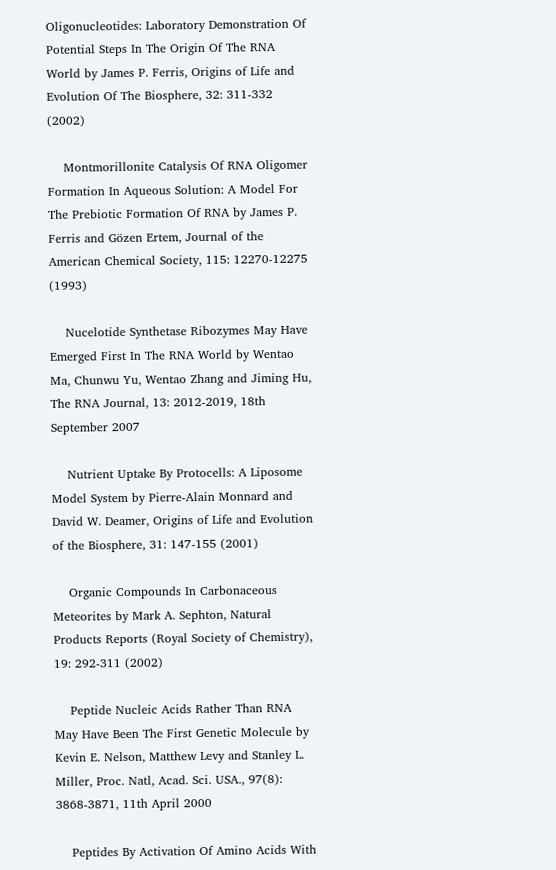Oligonucleotides: Laboratory Demonstration Of Potential Steps In The Origin Of The RNA World by James P. Ferris, Origins of Life and Evolution Of The Biosphere, 32: 311-332 (2002)

    Montmorillonite Catalysis Of RNA Oligomer Formation In Aqueous Solution: A Model For The Prebiotic Formation Of RNA by James P. Ferris and Gözen Ertem, Journal of the American Chemical Society, 115: 12270-12275 (1993)

    Nucelotide Synthetase Ribozymes May Have Emerged First In The RNA World by Wentao Ma, Chunwu Yu, Wentao Zhang and Jiming Hu, The RNA Journal, 13: 2012-2019, 18th September 2007

    Nutrient Uptake By Protocells: A Liposome Model System by Pierre-Alain Monnard and David W. Deamer, Origins of Life and Evolution of the Biosphere, 31: 147-155 (2001)

    Organic Compounds In Carbonaceous Meteorites by Mark A. Sephton, Natural Products Reports (Royal Society of Chemistry), 19: 292-311 (2002)

    Peptide Nucleic Acids Rather Than RNA May Have Been The First Genetic Molecule by Kevin E. Nelson, Matthew Levy and Stanley L. Miller, Proc. Natl, Acad. Sci. USA., 97(8): 3868-3871, 11th April 2000

    Peptides By Activation Of Amino Acids With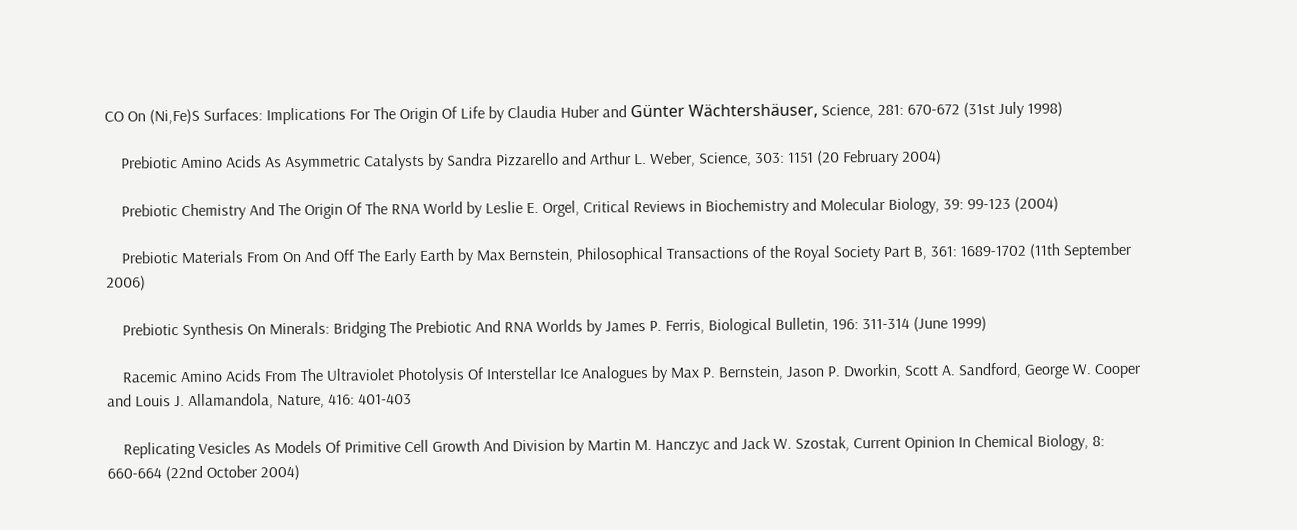CO On (Ni,Fe)S Surfaces: Implications For The Origin Of Life by Claudia Huber and Günter Wächtershäuser, Science, 281: 670-672 (31st July 1998)

    Prebiotic Amino Acids As Asymmetric Catalysts by Sandra Pizzarello and Arthur L. Weber, Science, 303: 1151 (20 February 2004)

    Prebiotic Chemistry And The Origin Of The RNA World by Leslie E. Orgel, Critical Reviews in Biochemistry and Molecular Biology, 39: 99-123 (2004)

    Prebiotic Materials From On And Off The Early Earth by Max Bernstein, Philosophical Transactions of the Royal Society Part B, 361: 1689-1702 (11th September 2006)

    Prebiotic Synthesis On Minerals: Bridging The Prebiotic And RNA Worlds by James P. Ferris, Biological Bulletin, 196: 311-314 (June 1999)

    Racemic Amino Acids From The Ultraviolet Photolysis Of Interstellar Ice Analogues by Max P. Bernstein, Jason P. Dworkin, Scott A. Sandford, George W. Cooper and Louis J. Allamandola, Nature, 416: 401-403

    Replicating Vesicles As Models Of Primitive Cell Growth And Division by Martin M. Hanczyc and Jack W. Szostak, Current Opinion In Chemical Biology, 8: 660-664 (22nd October 2004)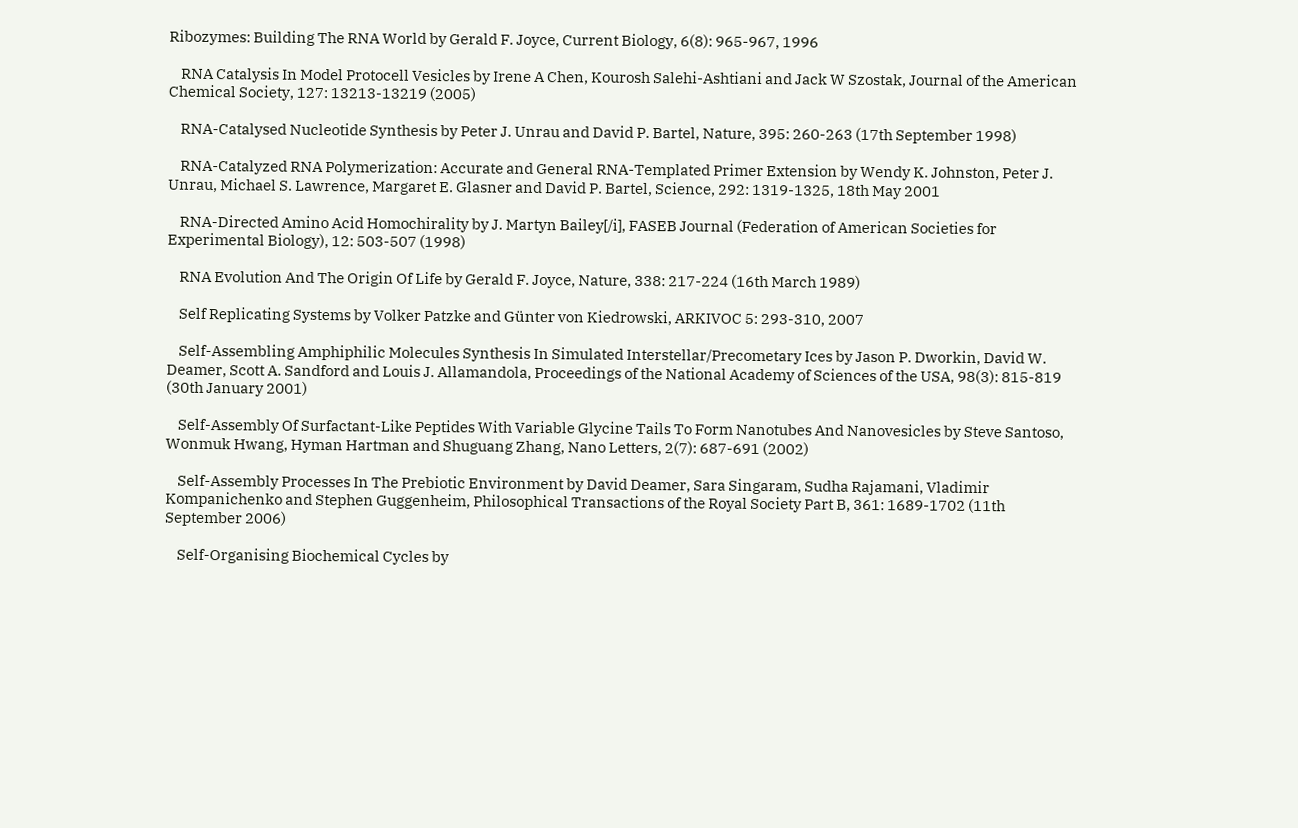Ribozymes: Building The RNA World by Gerald F. Joyce, Current Biology, 6(8): 965-967, 1996

    RNA Catalysis In Model Protocell Vesicles by Irene A Chen, Kourosh Salehi-Ashtiani and Jack W Szostak, Journal of the American Chemical Society, 127: 13213-13219 (2005)

    RNA-Catalysed Nucleotide Synthesis by Peter J. Unrau and David P. Bartel, Nature, 395: 260-263 (17th September 1998)

    RNA-Catalyzed RNA Polymerization: Accurate and General RNA-Templated Primer Extension by Wendy K. Johnston, Peter J. Unrau, Michael S. Lawrence, Margaret E. Glasner and David P. Bartel, Science, 292: 1319-1325, 18th May 2001

    RNA-Directed Amino Acid Homochirality by J. Martyn Bailey[/i], FASEB Journal (Federation of American Societies for Experimental Biology), 12: 503-507 (1998)

    RNA Evolution And The Origin Of Life by Gerald F. Joyce, Nature, 338: 217-224 (16th March 1989)

    Self Replicating Systems by Volker Patzke and Günter von Kiedrowski, ARKIVOC 5: 293-310, 2007

    Self-Assembling Amphiphilic Molecules Synthesis In Simulated Interstellar/Precometary Ices by Jason P. Dworkin, David W. Deamer, Scott A. Sandford and Louis J. Allamandola, Proceedings of the National Academy of Sciences of the USA, 98(3): 815-819 (30th January 2001)

    Self-Assembly Of Surfactant-Like Peptides With Variable Glycine Tails To Form Nanotubes And Nanovesicles by Steve Santoso, Wonmuk Hwang, Hyman Hartman and Shuguang Zhang, Nano Letters, 2(7): 687-691 (2002)

    Self-Assembly Processes In The Prebiotic Environment by David Deamer, Sara Singaram, Sudha Rajamani, Vladimir Kompanichenko and Stephen Guggenheim, Philosophical Transactions of the Royal Society Part B, 361: 1689-1702 (11th September 2006)

    Self-Organising Biochemical Cycles by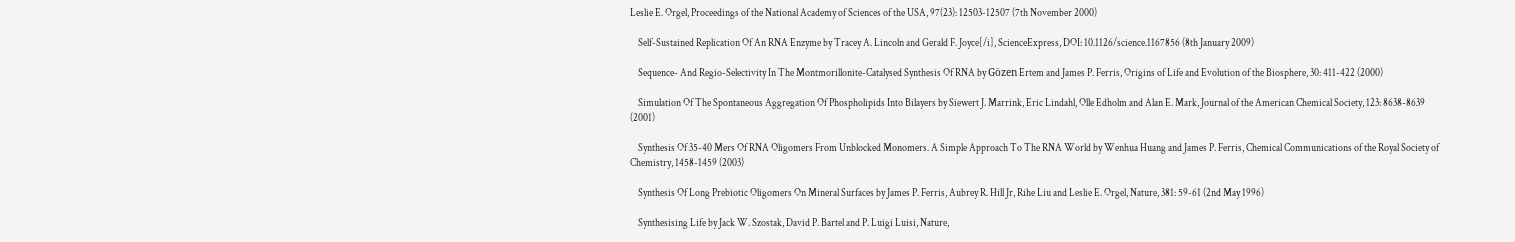Leslie E. Orgel, Proceedings of the National Academy of Sciences of the USA, 97(23): 12503-12507 (7th November 2000)

    Self-Sustained Replication Of An RNA Enzyme by Tracey A. Lincoln and Gerald F. Joyce[/i], ScienceExpress, DOI: 10.1126/science.1167856 (8th January 2009)

    Sequence- And Regio-Selectivity In The Montmorillonite-Catalysed Synthesis Of RNA by Gözen Ertem and James P. Ferris, Origins of Life and Evolution of the Biosphere, 30: 411-422 (2000)

    Simulation Of The Spontaneous Aggregation Of Phospholipids Into Bilayers by Siewert J. Marrink, Eric Lindahl, Olle Edholm and Alan E. Mark, Journal of the American Chemical Society, 123: 8638-8639 (2001)

    Synthesis Of 35-40 Mers Of RNA Oligomers From Unblocked Monomers. A Simple Approach To The RNA World by Wenhua Huang and James P. Ferris, Chemical Communications of the Royal Society of Chemistry, 1458-1459 (2003)

    Synthesis Of Long Prebiotic Oligomers On Mineral Surfaces by James P. Ferris, Aubrey R. Hill Jr, Rihe Liu and Leslie E. Orgel, Nature, 381: 59-61 (2nd May 1996)

    Synthesising Life by Jack W. Szostak, David P. Bartel and P. Luigi Luisi, Nature,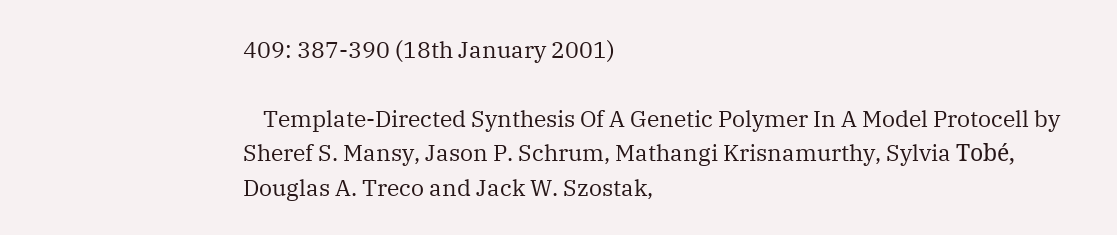409: 387-390 (18th January 2001)

    Template-Directed Synthesis Of A Genetic Polymer In A Model Protocell by Sheref S. Mansy, Jason P. Schrum, Mathangi Krisnamurthy, Sylvia Tobé, Douglas A. Treco and Jack W. Szostak,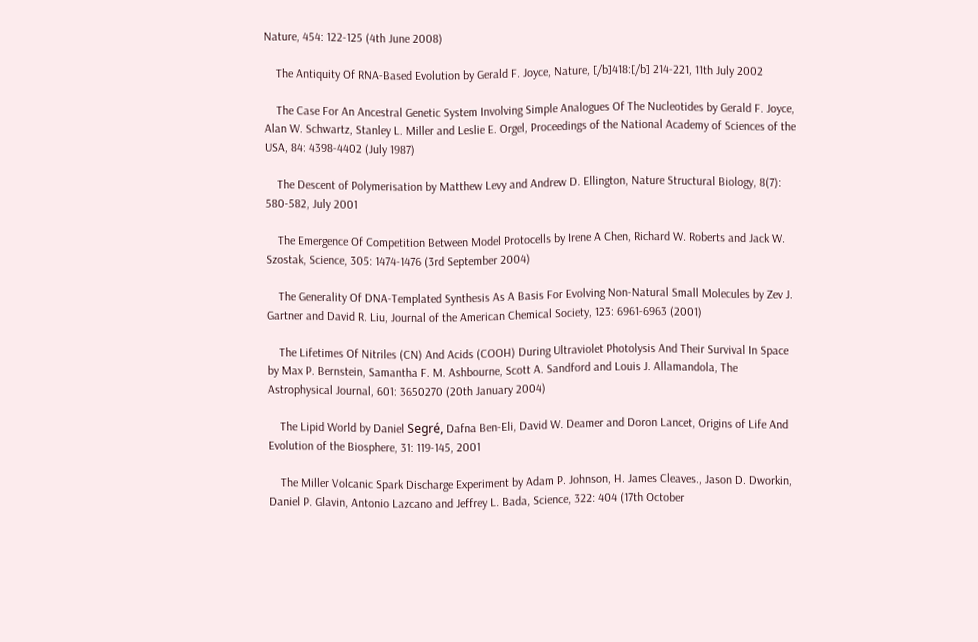Nature, 454: 122-125 (4th June 2008)

    The Antiquity Of RNA-Based Evolution by Gerald F. Joyce, Nature, [/b]418:[/b] 214-221, 11th July 2002

    The Case For An Ancestral Genetic System Involving Simple Analogues Of The Nucleotides by Gerald F. Joyce, Alan W. Schwartz, Stanley L. Miller and Leslie E. Orgel, Proceedings of the National Academy of Sciences of the USA, 84: 4398-4402 (July 1987)

    The Descent of Polymerisation by Matthew Levy and Andrew D. Ellington, Nature Structural Biology, 8(7): 580-582, July 2001

    The Emergence Of Competition Between Model Protocells by Irene A Chen, Richard W. Roberts and Jack W. Szostak, Science, 305: 1474-1476 (3rd September 2004)

    The Generality Of DNA-Templated Synthesis As A Basis For Evolving Non-Natural Small Molecules by Zev J. Gartner and David R. Liu, Journal of the American Chemical Society, 123: 6961-6963 (2001)

    The Lifetimes Of Nitriles (CN) And Acids (COOH) During Ultraviolet Photolysis And Their Survival In Space by Max P. Bernstein, Samantha F. M. Ashbourne, Scott A. Sandford and Louis J. Allamandola, The Astrophysical Journal, 601: 3650270 (20th January 2004)

    The Lipid World by Daniel Segré, Dafna Ben-Eli, David W. Deamer and Doron Lancet, Origins of Life And Evolution of the Biosphere, 31: 119-145, 2001

    The Miller Volcanic Spark Discharge Experiment by Adam P. Johnson, H. James Cleaves., Jason D. Dworkin, Daniel P. Glavin, Antonio Lazcano and Jeffrey L. Bada, Science, 322: 404 (17th October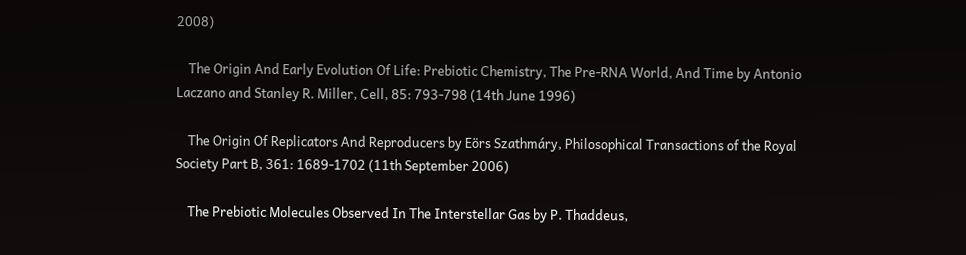2008)

    The Origin And Early Evolution Of Life: Prebiotic Chemistry, The Pre-RNA World, And Time by Antonio Laczano and Stanley R. Miller, Cell, 85: 793-798 (14th June 1996)

    The Origin Of Replicators And Reproducers by Eörs Szathmáry, Philosophical Transactions of the Royal Society Part B, 361: 1689-1702 (11th September 2006)

    The Prebiotic Molecules Observed In The Interstellar Gas by P. Thaddeus,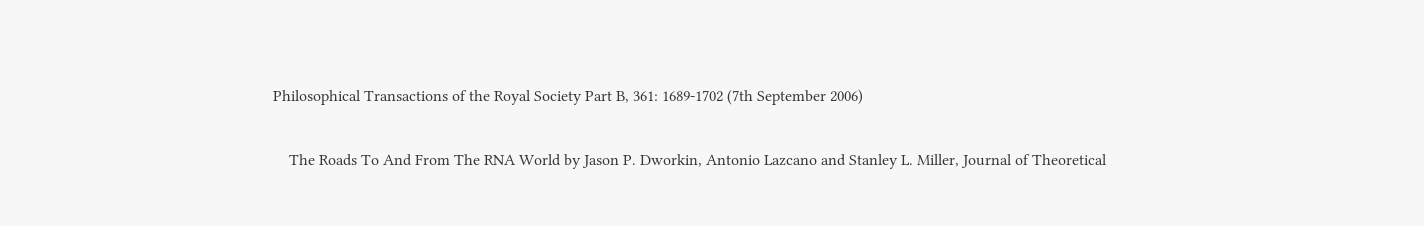Philosophical Transactions of the Royal Society Part B, 361: 1689-1702 (7th September 2006)

    The Roads To And From The RNA World by Jason P. Dworkin, Antonio Lazcano and Stanley L. Miller, Journal of Theoretical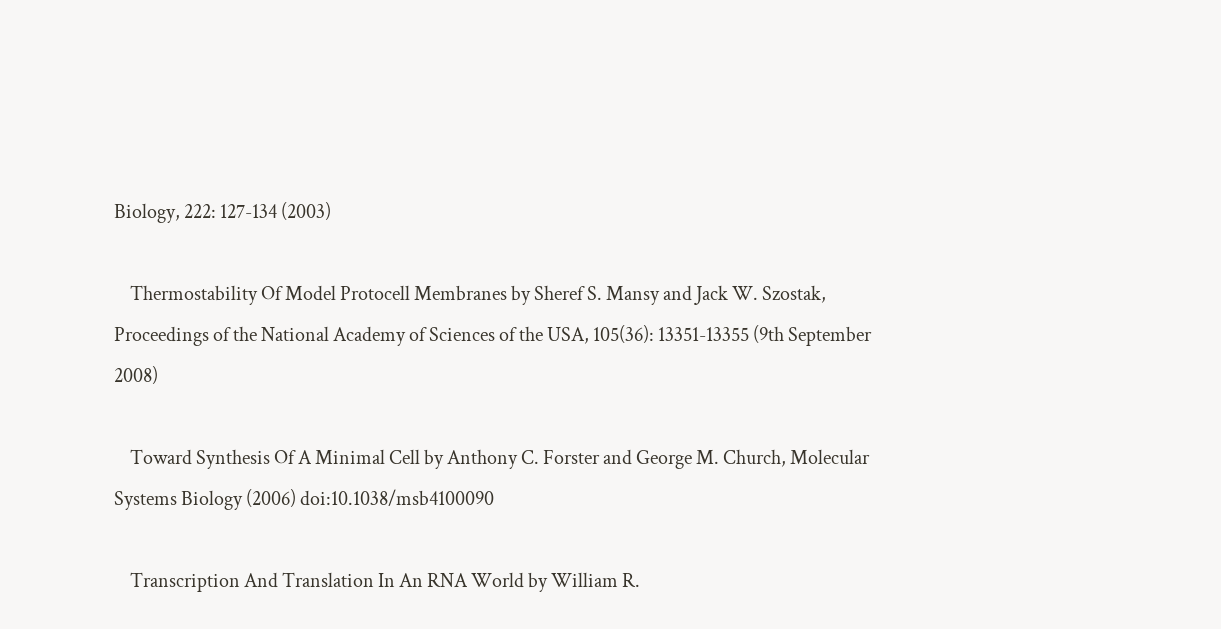Biology, 222: 127-134 (2003)

    Thermostability Of Model Protocell Membranes by Sheref S. Mansy and Jack W. Szostak, Proceedings of the National Academy of Sciences of the USA, 105(36): 13351-13355 (9th September 2008)

    Toward Synthesis Of A Minimal Cell by Anthony C. Forster and George M. Church, Molecular Systems Biology (2006) doi:10.1038/msb4100090

    Transcription And Translation In An RNA World by William R.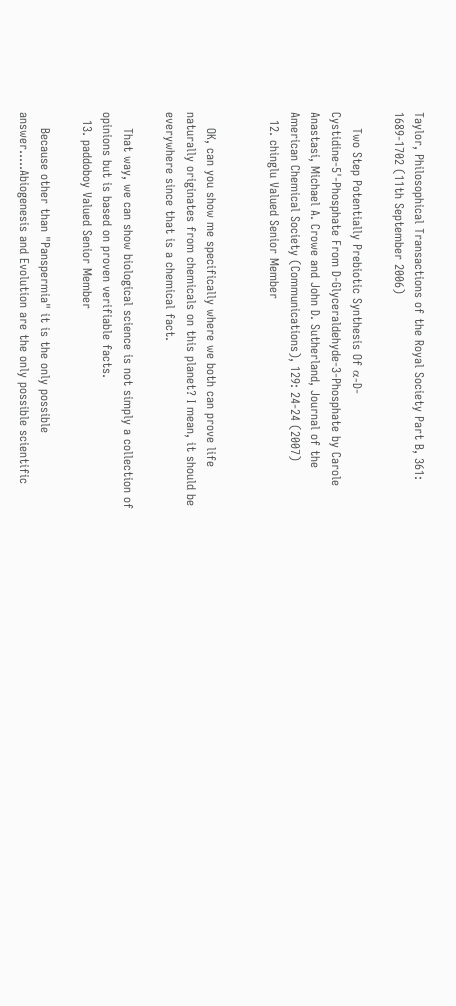Taylor, Philosophical Transactions of the Royal Society Part B, 361: 1689-1702 (11th September 2006)

    Two Step Potentially Prebiotic Synthesis Of α-D-Cystidine-5'-Phosphate From D-Glyceraldehyde-3-Phosphate by Carole Anastasi, Michael A. Crowe and John D. Sutherland, Journal of the American Chemical Society (Communications), 129: 24-24 (2007)
  12. chinglu Valued Senior Member


    OK, can you show me specifically where we both can prove life naturally originates from chemicals on this planet? I mean, it should be everywhere since that is a chemical fact.

    That way, we can show biological science is not simply a collection of opinions but is based on proven verifiable facts.
  13. paddoboy Valued Senior Member

    Because other than "Panspermia" it is the only possible answer.....Abiogenesis and Evolution are the only possible scientific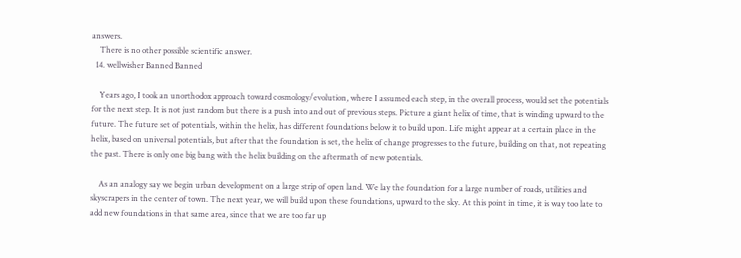answers.
    There is no other possible scientific answer.
  14. wellwisher Banned Banned

    Years ago, I took an unorthodox approach toward cosmology/evolution, where I assumed each step, in the overall process, would set the potentials for the next step. It is not just random but there is a push into and out of previous steps. Picture a giant helix of time, that is winding upward to the future. The future set of potentials, within the helix, has different foundations below it to build upon. Life might appear at a certain place in the helix, based on universal potentials, but after that the foundation is set, the helix of change progresses to the future, building on that, not repeating the past. There is only one big bang with the helix building on the aftermath of new potentials.

    As an analogy say we begin urban development on a large strip of open land. We lay the foundation for a large number of roads, utilities and skyscrapers in the center of town. The next year, we will build upon these foundations, upward to the sky. At this point in time, it is way too late to add new foundations in that same area, since that we are too far up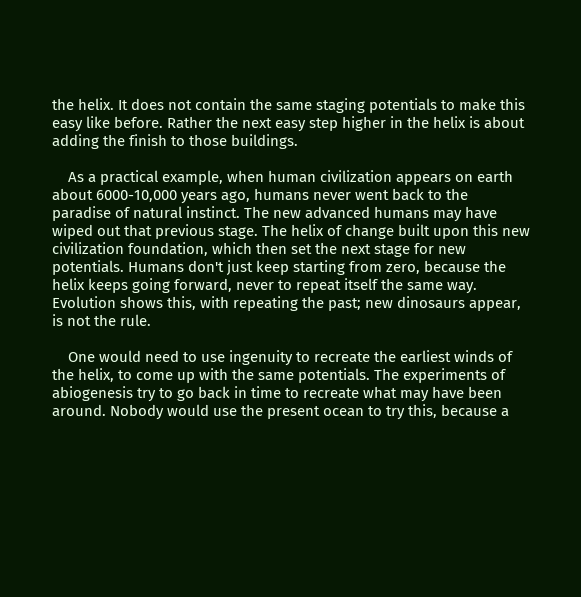the helix. It does not contain the same staging potentials to make this easy like before. Rather the next easy step higher in the helix is about adding the finish to those buildings.

    As a practical example, when human civilization appears on earth about 6000-10,000 years ago, humans never went back to the paradise of natural instinct. The new advanced humans may have wiped out that previous stage. The helix of change built upon this new civilization foundation, which then set the next stage for new potentials. Humans don't just keep starting from zero, because the helix keeps going forward, never to repeat itself the same way. Evolution shows this, with repeating the past; new dinosaurs appear, is not the rule.

    One would need to use ingenuity to recreate the earliest winds of the helix, to come up with the same potentials. The experiments of abiogenesis try to go back in time to recreate what may have been around. Nobody would use the present ocean to try this, because a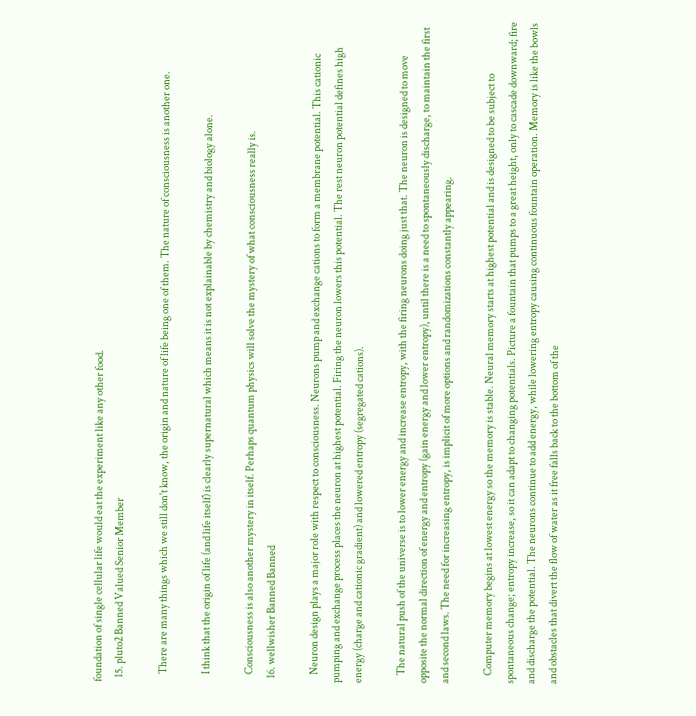foundation of single cellular life would eat the experiment like any other food.
  15. pluto2 Banned Valued Senior Member

    There are many things which we still don't know, the origin and nature of life being one of them. The nature of consciousness is another one.

    I think that the origin of life (and life itself) is clearly supernatural which means it is not explainable by chemistry and biology alone.

    Consciousness is also another mystery in itself. Perhaps quantum physics will solve the mystery of what consciousness really is.
  16. wellwisher Banned Banned

    Neuron design plays a major role with respect to consciousness. Neurons pump and exchange cations to form a membrane potential. This cationic pumping and exchange process places the neuron at highest potential. Firing the neuron lowers this potential. The rest neuron potential defines high energy (charge and cationic gradient) and lowered entropy (segregated cations).

    The natural push of the universe is to lower energy and increase entropy, with the firing neurons doing just that. The neuron is designed to move opposite the normal direction of energy and entropy (gain energy and lower entropy), until there is a need to spontaneously discharge, to maintain the first and second laws. The need for increasing entropy, is implicit of more options and randomizations constantly appearing.

    Computer memory begins at lowest energy so the memory is stable. Neural memory starts at highest potential and is designed to be subject to spontaneous change; entropy increase, so it can adapt to changing potentials. Picture a fountain that pumps to a great height, only to cascade downward; fire and discharge the potential. The neurons continue to add energy, while lowering entropy causing continuous fountain operation. Memory is like the bowls and obstacles that divert the flow of water as it free falls back to the bottom of the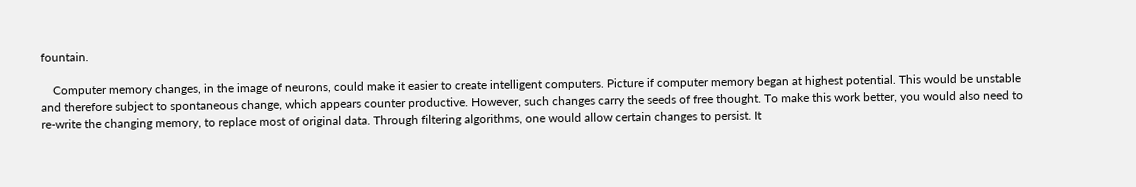fountain.

    Computer memory changes, in the image of neurons, could make it easier to create intelligent computers. Picture if computer memory began at highest potential. This would be unstable and therefore subject to spontaneous change, which appears counter productive. However, such changes carry the seeds of free thought. To make this work better, you would also need to re-write the changing memory, to replace most of original data. Through filtering algorithms, one would allow certain changes to persist. It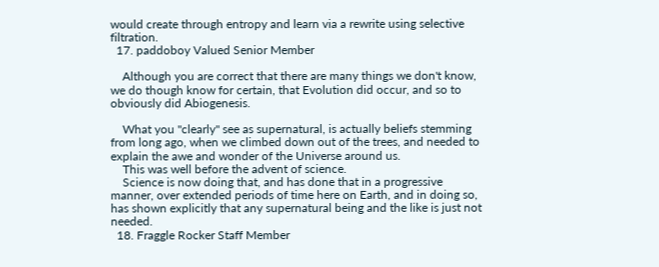would create through entropy and learn via a rewrite using selective filtration.
  17. paddoboy Valued Senior Member

    Although you are correct that there are many things we don't know, we do though know for certain, that Evolution did occur, and so to obviously did Abiogenesis.

    What you "clearly" see as supernatural, is actually beliefs stemming from long ago, when we climbed down out of the trees, and needed to explain the awe and wonder of the Universe around us.
    This was well before the advent of science.
    Science is now doing that, and has done that in a progressive manner, over extended periods of time here on Earth, and in doing so, has shown explicitly that any supernatural being and the like is just not needed.
  18. Fraggle Rocker Staff Member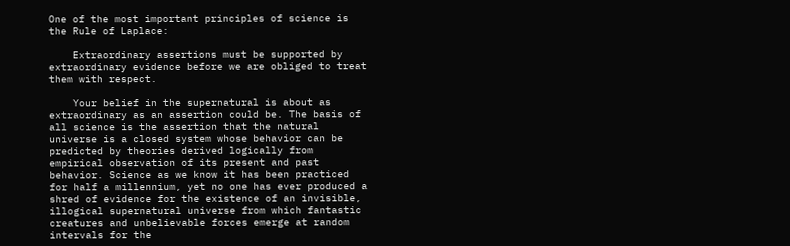One of the most important principles of science is the Rule of Laplace:

    Extraordinary assertions must be supported by extraordinary evidence before we are obliged to treat them with respect.

    Your belief in the supernatural is about as extraordinary as an assertion could be. The basis of all science is the assertion that the natural universe is a closed system whose behavior can be predicted by theories derived logically from empirical observation of its present and past behavior. Science as we know it has been practiced for half a millennium, yet no one has ever produced a shred of evidence for the existence of an invisible, illogical supernatural universe from which fantastic creatures and unbelievable forces emerge at random intervals for the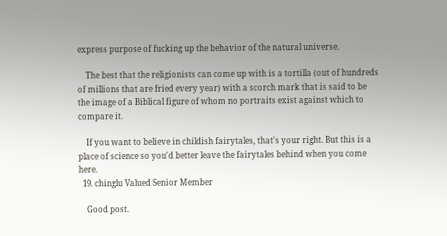express purpose of fucking up the behavior of the natural universe.

    The best that the religionists can come up with is a tortilla (out of hundreds of millions that are fried every year) with a scorch mark that is said to be the image of a Biblical figure of whom no portraits exist against which to compare it.

    If you want to believe in childish fairytales, that's your right. But this is a place of science so you'd better leave the fairytales behind when you come here.
  19. chinglu Valued Senior Member

    Good post.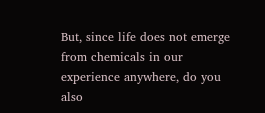But, since life does not emerge from chemicals in our experience anywhere, do you also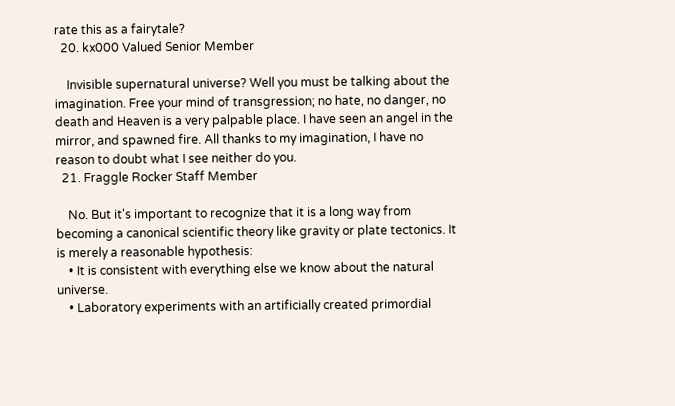rate this as a fairytale?
  20. kx000 Valued Senior Member

    Invisible supernatural universe? Well you must be talking about the imagination. Free your mind of transgression; no hate, no danger, no death and Heaven is a very palpable place. I have seen an angel in the mirror, and spawned fire. All thanks to my imagination, I have no reason to doubt what I see neither do you.
  21. Fraggle Rocker Staff Member

    No. But it's important to recognize that it is a long way from becoming a canonical scientific theory like gravity or plate tectonics. It is merely a reasonable hypothesis:
    • It is consistent with everything else we know about the natural universe.
    • Laboratory experiments with an artificially created primordial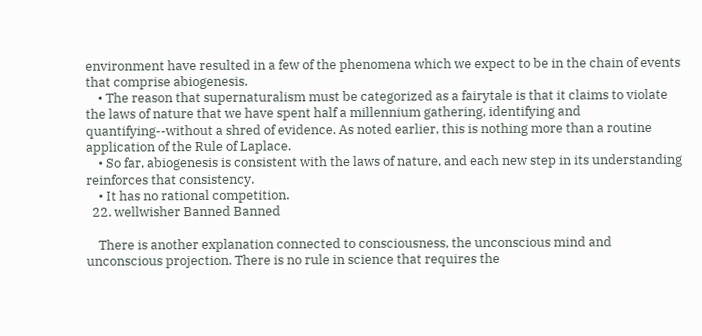environment have resulted in a few of the phenomena which we expect to be in the chain of events that comprise abiogenesis.
    • The reason that supernaturalism must be categorized as a fairytale is that it claims to violate the laws of nature that we have spent half a millennium gathering, identifying and quantifying--without a shred of evidence. As noted earlier, this is nothing more than a routine application of the Rule of Laplace.
    • So far, abiogenesis is consistent with the laws of nature, and each new step in its understanding reinforces that consistency.
    • It has no rational competition.
  22. wellwisher Banned Banned

    There is another explanation connected to consciousness, the unconscious mind and unconscious projection. There is no rule in science that requires the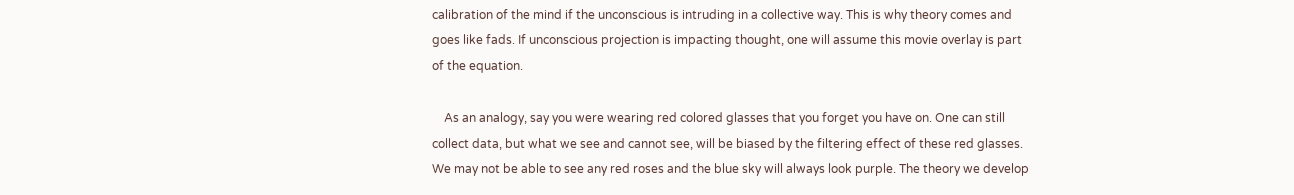calibration of the mind if the unconscious is intruding in a collective way. This is why theory comes and goes like fads. If unconscious projection is impacting thought, one will assume this movie overlay is part of the equation.

    As an analogy, say you were wearing red colored glasses that you forget you have on. One can still collect data, but what we see and cannot see, will be biased by the filtering effect of these red glasses. We may not be able to see any red roses and the blue sky will always look purple. The theory we develop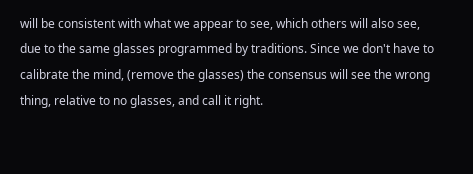will be consistent with what we appear to see, which others will also see, due to the same glasses programmed by traditions. Since we don't have to calibrate the mind, (remove the glasses) the consensus will see the wrong thing, relative to no glasses, and call it right.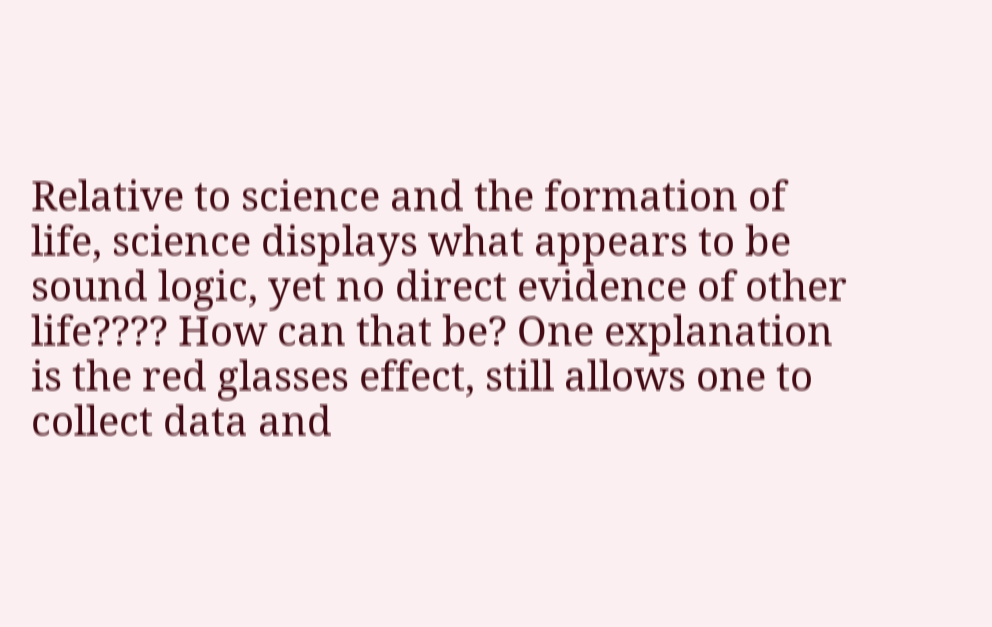Relative to science and the formation of life, science displays what appears to be sound logic, yet no direct evidence of other life???? How can that be? One explanation is the red glasses effect, still allows one to collect data and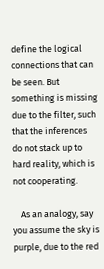define the logical connections that can be seen. But something is missing due to the filter, such that the inferences do not stack up to hard reality, which is not cooperating.

    As an analogy, say you assume the sky is purple, due to the red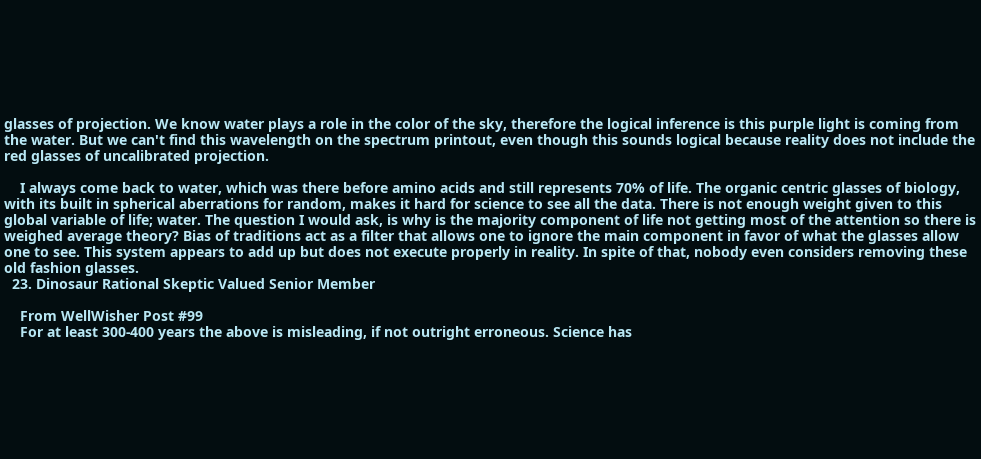glasses of projection. We know water plays a role in the color of the sky, therefore the logical inference is this purple light is coming from the water. But we can't find this wavelength on the spectrum printout, even though this sounds logical because reality does not include the red glasses of uncalibrated projection.

    I always come back to water, which was there before amino acids and still represents 70% of life. The organic centric glasses of biology, with its built in spherical aberrations for random, makes it hard for science to see all the data. There is not enough weight given to this global variable of life; water. The question I would ask, is why is the majority component of life not getting most of the attention so there is weighed average theory? Bias of traditions act as a filter that allows one to ignore the main component in favor of what the glasses allow one to see. This system appears to add up but does not execute properly in reality. In spite of that, nobody even considers removing these old fashion glasses.
  23. Dinosaur Rational Skeptic Valued Senior Member

    From WellWisher Post #99
    For at least 300-400 years the above is misleading, if not outright erroneous. Science has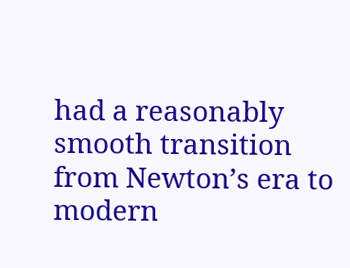had a reasonably smooth transition from Newton’s era to modern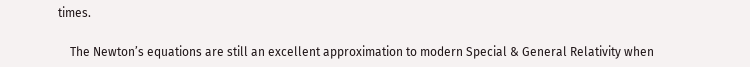times.

    The Newton’s equations are still an excellent approximation to modern Special & General Relativity when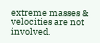extreme masses & velocities are not involved.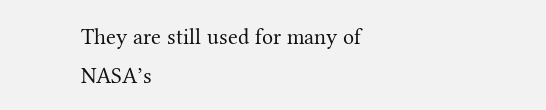They are still used for many of NASA’s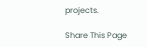projects.

Share This Page